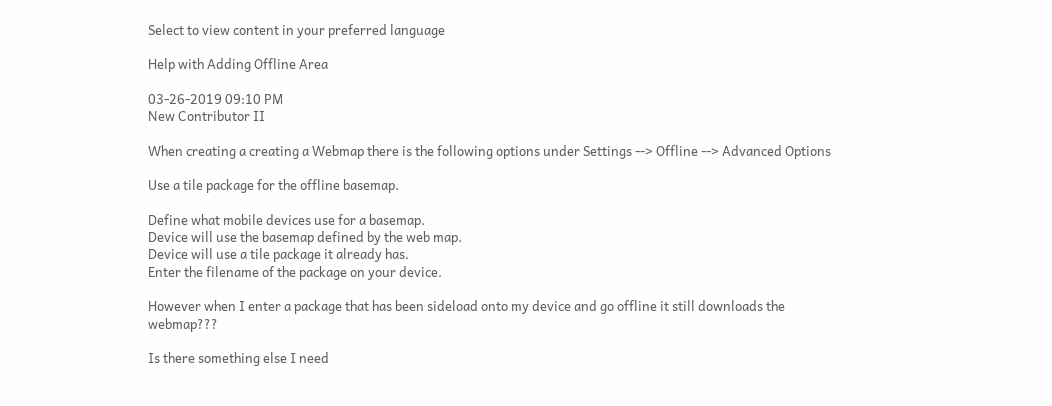Select to view content in your preferred language

Help with Adding Offline Area

03-26-2019 09:10 PM
New Contributor II

When creating a creating a Webmap there is the following options under Settings --> Offline --> Advanced Options

Use a tile package for the offline basemap.

Define what mobile devices use for a basemap.
Device will use the basemap defined by the web map.
Device will use a tile package it already has.
Enter the filename of the package on your device.

However when I enter a package that has been sideload onto my device and go offline it still downloads the webmap???

Is there something else I need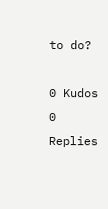to do?

0 Kudos
0 Replies